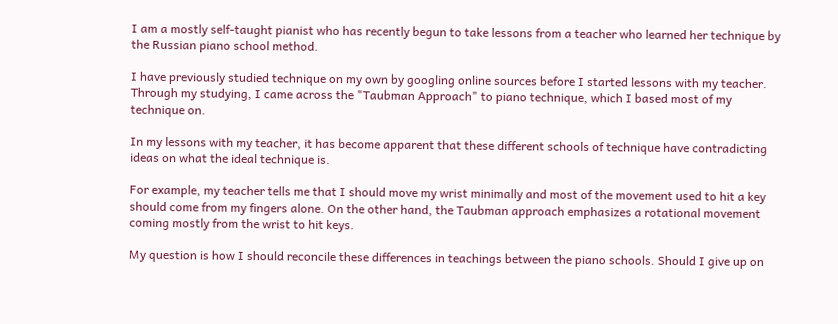I am a mostly self-taught pianist who has recently begun to take lessons from a teacher who learned her technique by the Russian piano school method.

I have previously studied technique on my own by googling online sources before I started lessons with my teacher. Through my studying, I came across the "Taubman Approach" to piano technique, which I based most of my technique on.

In my lessons with my teacher, it has become apparent that these different schools of technique have contradicting ideas on what the ideal technique is.

For example, my teacher tells me that I should move my wrist minimally and most of the movement used to hit a key should come from my fingers alone. On the other hand, the Taubman approach emphasizes a rotational movement coming mostly from the wrist to hit keys.

My question is how I should reconcile these differences in teachings between the piano schools. Should I give up on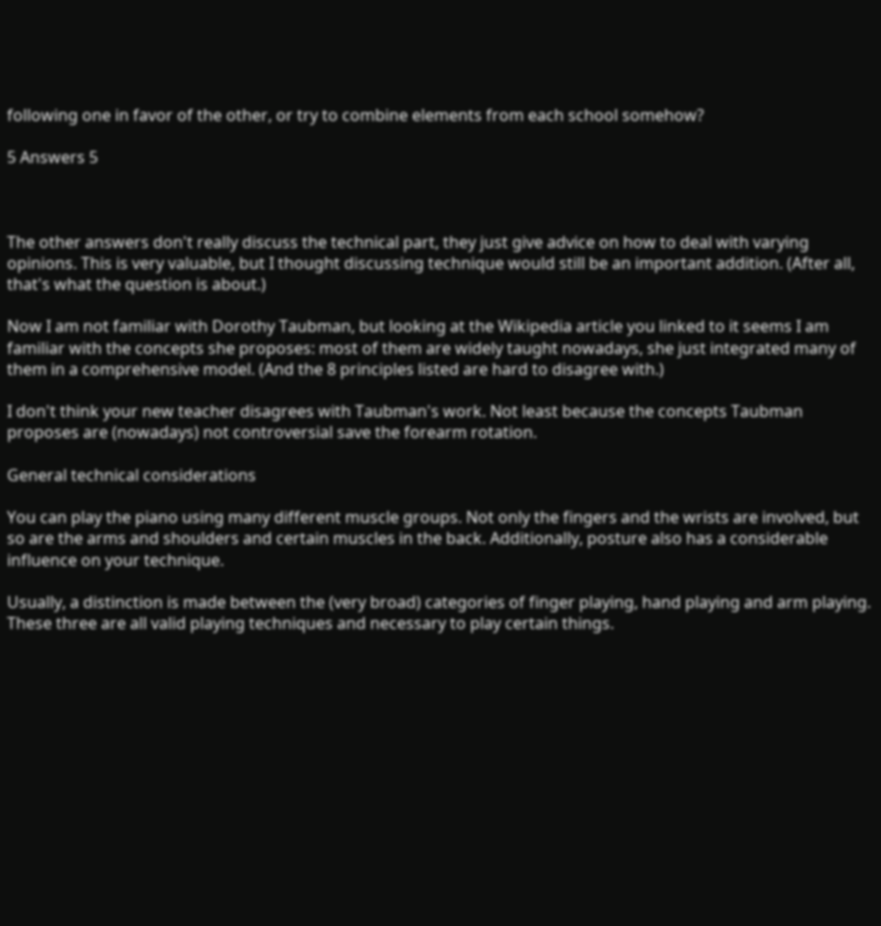following one in favor of the other, or try to combine elements from each school somehow?

5 Answers 5



The other answers don't really discuss the technical part, they just give advice on how to deal with varying opinions. This is very valuable, but I thought discussing technique would still be an important addition. (After all, that's what the question is about.)

Now I am not familiar with Dorothy Taubman, but looking at the Wikipedia article you linked to it seems I am familiar with the concepts she proposes: most of them are widely taught nowadays, she just integrated many of them in a comprehensive model. (And the 8 principles listed are hard to disagree with.)

I don't think your new teacher disagrees with Taubman's work. Not least because the concepts Taubman proposes are (nowadays) not controversial save the forearm rotation.

General technical considerations

You can play the piano using many different muscle groups. Not only the fingers and the wrists are involved, but so are the arms and shoulders and certain muscles in the back. Additionally, posture also has a considerable influence on your technique.

Usually, a distinction is made between the (very broad) categories of finger playing, hand playing and arm playing. These three are all valid playing techniques and necessary to play certain things.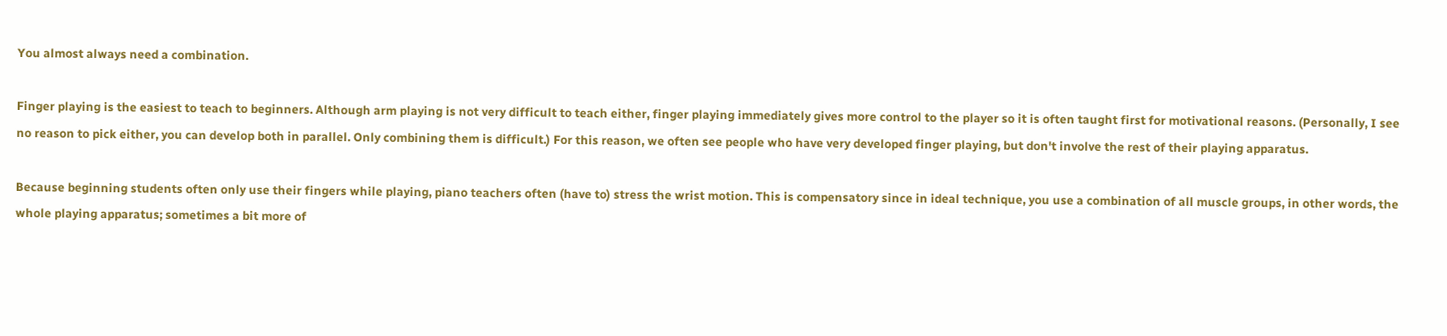You almost always need a combination.

Finger playing is the easiest to teach to beginners. Although arm playing is not very difficult to teach either, finger playing immediately gives more control to the player so it is often taught first for motivational reasons. (Personally, I see no reason to pick either, you can develop both in parallel. Only combining them is difficult.) For this reason, we often see people who have very developed finger playing, but don't involve the rest of their playing apparatus.

Because beginning students often only use their fingers while playing, piano teachers often (have to) stress the wrist motion. This is compensatory since in ideal technique, you use a combination of all muscle groups, in other words, the whole playing apparatus; sometimes a bit more of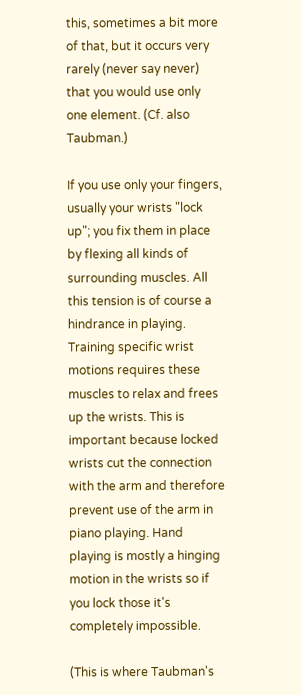this, sometimes a bit more of that, but it occurs very rarely (never say never) that you would use only one element. (Cf. also Taubman.)

If you use only your fingers, usually your wrists "lock up"; you fix them in place by flexing all kinds of surrounding muscles. All this tension is of course a hindrance in playing. Training specific wrist motions requires these muscles to relax and frees up the wrists. This is important because locked wrists cut the connection with the arm and therefore prevent use of the arm in piano playing. Hand playing is mostly a hinging motion in the wrists so if you lock those it's completely impossible.

(This is where Taubman's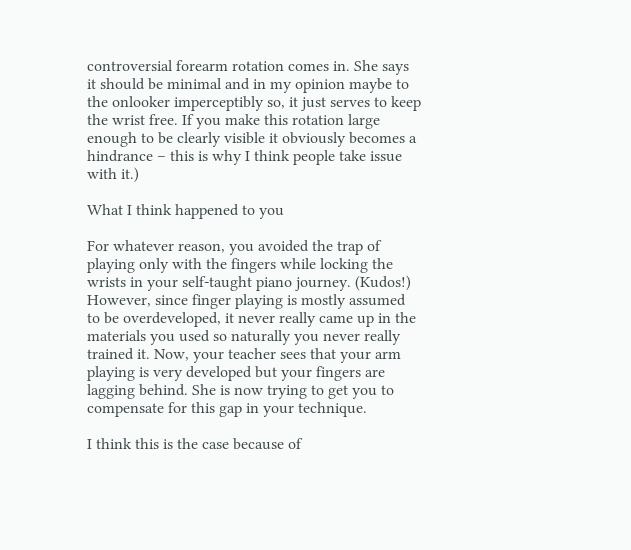controversial forearm rotation comes in. She says it should be minimal and in my opinion maybe to the onlooker imperceptibly so, it just serves to keep the wrist free. If you make this rotation large enough to be clearly visible it obviously becomes a hindrance – this is why I think people take issue with it.)

What I think happened to you

For whatever reason, you avoided the trap of playing only with the fingers while locking the wrists in your self-taught piano journey. (Kudos!) However, since finger playing is mostly assumed to be overdeveloped, it never really came up in the materials you used so naturally you never really trained it. Now, your teacher sees that your arm playing is very developed but your fingers are lagging behind. She is now trying to get you to compensate for this gap in your technique.

I think this is the case because of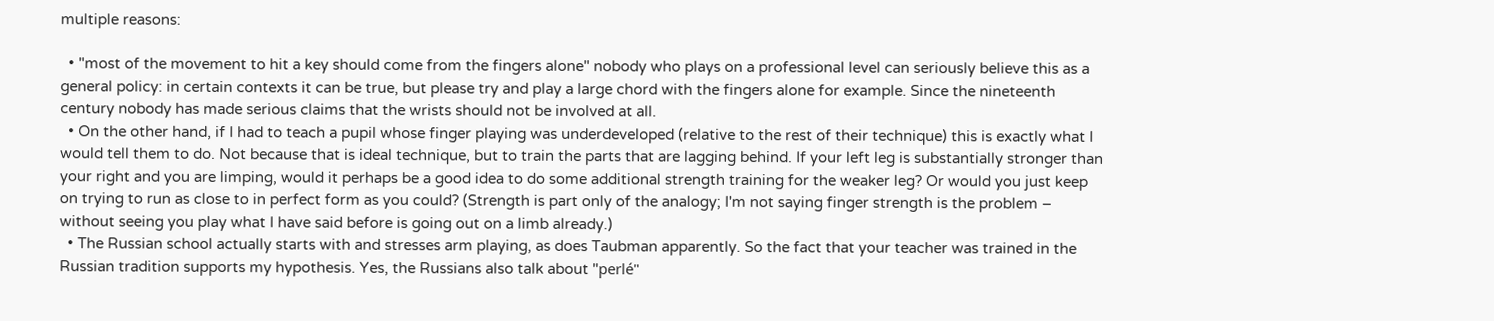multiple reasons:

  • "most of the movement to hit a key should come from the fingers alone" nobody who plays on a professional level can seriously believe this as a general policy: in certain contexts it can be true, but please try and play a large chord with the fingers alone for example. Since the nineteenth century nobody has made serious claims that the wrists should not be involved at all.
  • On the other hand, if I had to teach a pupil whose finger playing was underdeveloped (relative to the rest of their technique) this is exactly what I would tell them to do. Not because that is ideal technique, but to train the parts that are lagging behind. If your left leg is substantially stronger than your right and you are limping, would it perhaps be a good idea to do some additional strength training for the weaker leg? Or would you just keep on trying to run as close to in perfect form as you could? (Strength is part only of the analogy; I'm not saying finger strength is the problem – without seeing you play what I have said before is going out on a limb already.)
  • The Russian school actually starts with and stresses arm playing, as does Taubman apparently. So the fact that your teacher was trained in the Russian tradition supports my hypothesis. Yes, the Russians also talk about "perlé"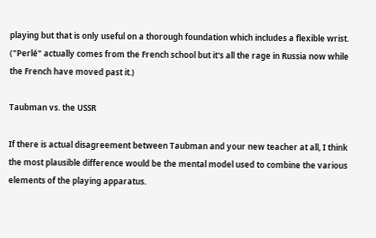playing but that is only useful on a thorough foundation which includes a flexible wrist. ("Perlé" actually comes from the French school but it's all the rage in Russia now while the French have moved past it.)

Taubman vs. the USSR

If there is actual disagreement between Taubman and your new teacher at all, I think the most plausible difference would be the mental model used to combine the various elements of the playing apparatus.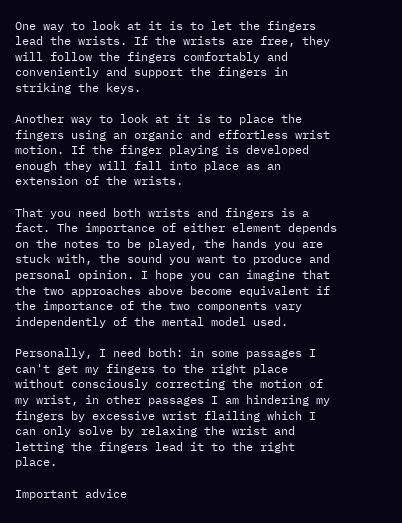One way to look at it is to let the fingers lead the wrists. If the wrists are free, they will follow the fingers comfortably and conveniently and support the fingers in striking the keys.

Another way to look at it is to place the fingers using an organic and effortless wrist motion. If the finger playing is developed enough they will fall into place as an extension of the wrists.

That you need both wrists and fingers is a fact. The importance of either element depends on the notes to be played, the hands you are stuck with, the sound you want to produce and personal opinion. I hope you can imagine that the two approaches above become equivalent if the importance of the two components vary independently of the mental model used.

Personally, I need both: in some passages I can't get my fingers to the right place without consciously correcting the motion of my wrist, in other passages I am hindering my fingers by excessive wrist flailing which I can only solve by relaxing the wrist and letting the fingers lead it to the right place.

Important advice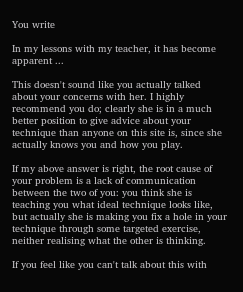You write

In my lessons with my teacher, it has become apparent ...

This doesn't sound like you actually talked about your concerns with her. I highly recommend you do; clearly she is in a much better position to give advice about your technique than anyone on this site is, since she actually knows you and how you play.

If my above answer is right, the root cause of your problem is a lack of communication between the two of you: you think she is teaching you what ideal technique looks like, but actually she is making you fix a hole in your technique through some targeted exercise, neither realising what the other is thinking.

If you feel like you can't talk about this with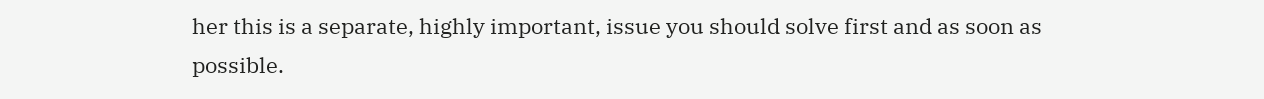her this is a separate, highly important, issue you should solve first and as soon as possible.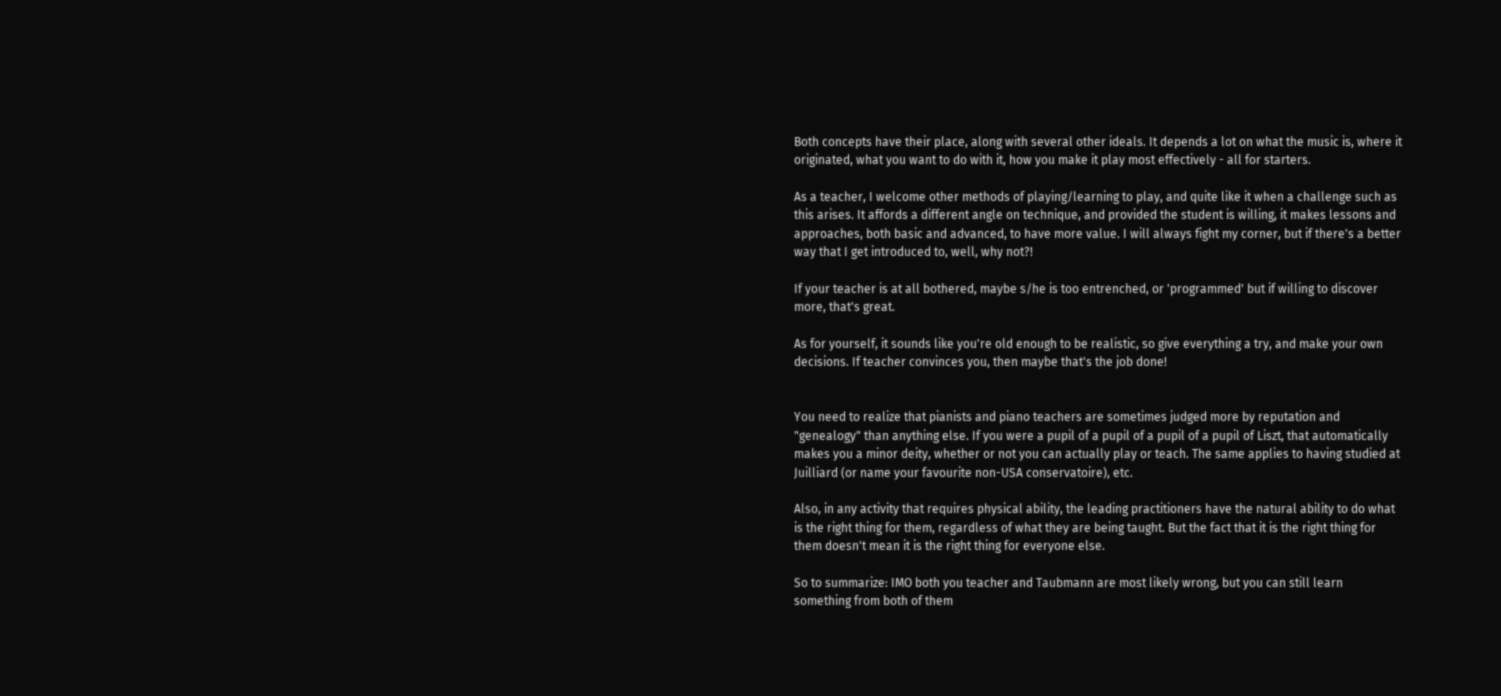Both concepts have their place, along with several other ideals. It depends a lot on what the music is, where it originated, what you want to do with it, how you make it play most effectively - all for starters.

As a teacher, I welcome other methods of playing/learning to play, and quite like it when a challenge such as this arises. It affords a different angle on technique, and provided the student is willing, it makes lessons and approaches, both basic and advanced, to have more value. I will always fight my corner, but if there's a better way that I get introduced to, well, why not?!

If your teacher is at all bothered, maybe s/he is too entrenched, or 'programmed' but if willing to discover more, that's great.

As for yourself, it sounds like you're old enough to be realistic, so give everything a try, and make your own decisions. If teacher convinces you, then maybe that's the job done!


You need to realize that pianists and piano teachers are sometimes judged more by reputation and "genealogy" than anything else. If you were a pupil of a pupil of a pupil of a pupil of Liszt, that automatically makes you a minor deity, whether or not you can actually play or teach. The same applies to having studied at Juilliard (or name your favourite non-USA conservatoire), etc.

Also, in any activity that requires physical ability, the leading practitioners have the natural ability to do what is the right thing for them, regardless of what they are being taught. But the fact that it is the right thing for them doesn't mean it is the right thing for everyone else.

So to summarize: IMO both you teacher and Taubmann are most likely wrong, but you can still learn something from both of them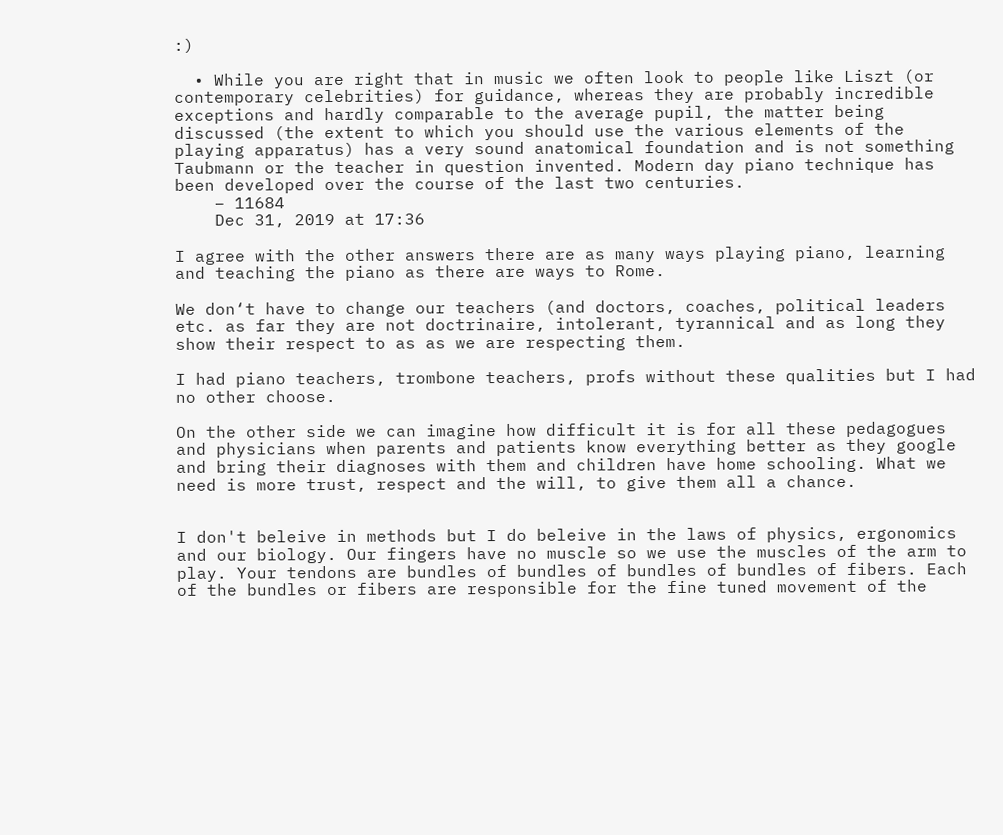:)

  • While you are right that in music we often look to people like Liszt (or contemporary celebrities) for guidance, whereas they are probably incredible exceptions and hardly comparable to the average pupil, the matter being discussed (the extent to which you should use the various elements of the playing apparatus) has a very sound anatomical foundation and is not something Taubmann or the teacher in question invented. Modern day piano technique has been developed over the course of the last two centuries.
    – 11684
    Dec 31, 2019 at 17:36

I agree with the other answers there are as many ways playing piano, learning and teaching the piano as there are ways to Rome.

We don‘t have to change our teachers (and doctors, coaches, political leaders etc. as far they are not doctrinaire, intolerant, tyrannical and as long they show their respect to as as we are respecting them.

I had piano teachers, trombone teachers, profs without these qualities but I had no other choose.

On the other side we can imagine how difficult it is for all these pedagogues and physicians when parents and patients know everything better as they google and bring their diagnoses with them and children have home schooling. What we need is more trust, respect and the will, to give them all a chance.


I don't beleive in methods but I do beleive in the laws of physics, ergonomics and our biology. Our fingers have no muscle so we use the muscles of the arm to play. Your tendons are bundles of bundles of bundles of bundles of fibers. Each of the bundles or fibers are responsible for the fine tuned movement of the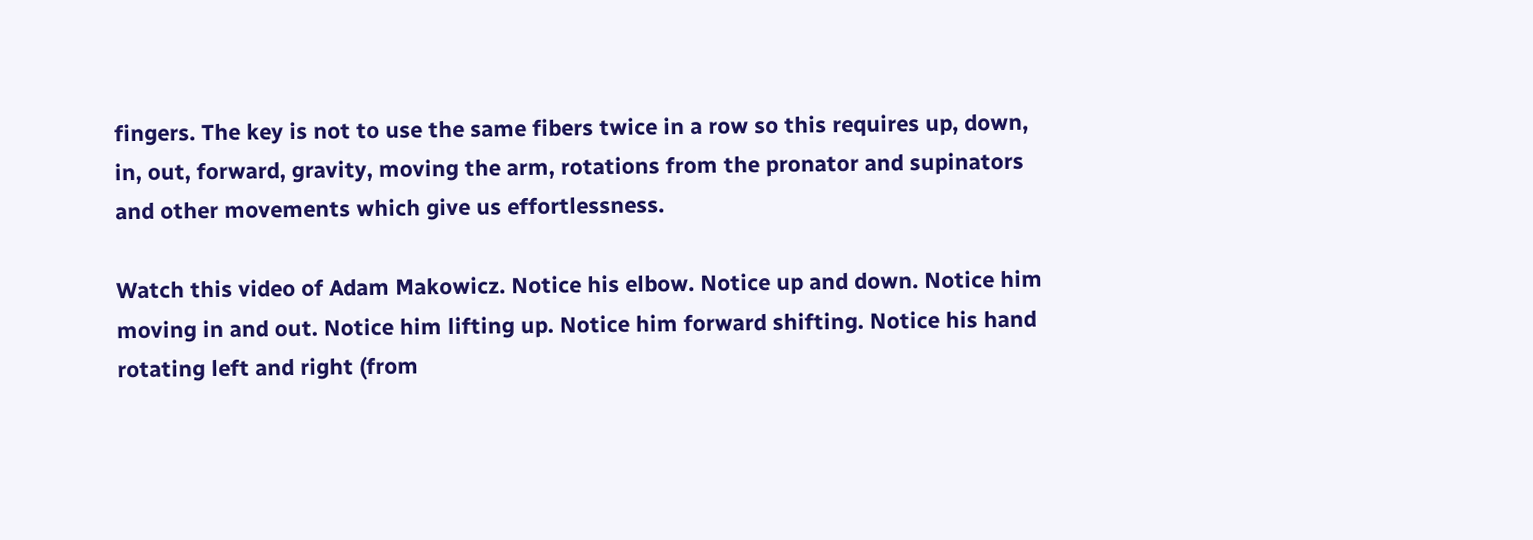fingers. The key is not to use the same fibers twice in a row so this requires up, down, in, out, forward, gravity, moving the arm, rotations from the pronator and supinators and other movements which give us effortlessness.

Watch this video of Adam Makowicz. Notice his elbow. Notice up and down. Notice him moving in and out. Notice him lifting up. Notice him forward shifting. Notice his hand rotating left and right (from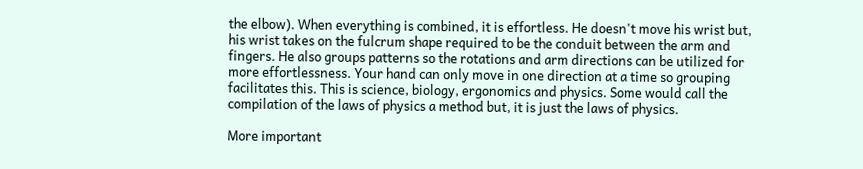the elbow). When everything is combined, it is effortless. He doesn't move his wrist but, his wrist takes on the fulcrum shape required to be the conduit between the arm and fingers. He also groups patterns so the rotations and arm directions can be utilized for more effortlessness. Your hand can only move in one direction at a time so grouping facilitates this. This is science, biology, ergonomics and physics. Some would call the compilation of the laws of physics a method but, it is just the laws of physics.

More important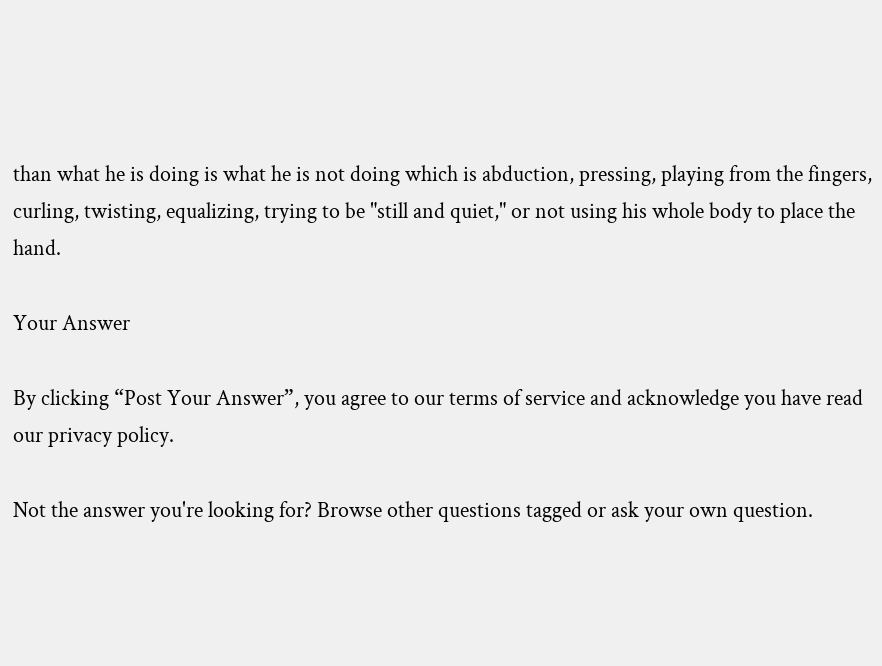than what he is doing is what he is not doing which is abduction, pressing, playing from the fingers, curling, twisting, equalizing, trying to be "still and quiet," or not using his whole body to place the hand.

Your Answer

By clicking “Post Your Answer”, you agree to our terms of service and acknowledge you have read our privacy policy.

Not the answer you're looking for? Browse other questions tagged or ask your own question.